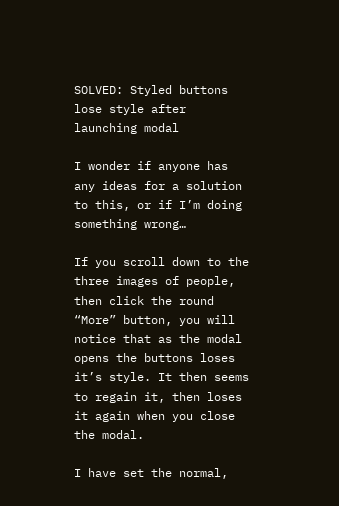SOLVED: Styled buttons lose style after launching modal

I wonder if anyone has any ideas for a solution to this, or if I’m doing something wrong…

If you scroll down to the three images of people, then click the round “More” button, you will notice that as the modal opens the buttons loses it’s style. It then seems to regain it, then loses it again when you close the modal.

I have set the normal,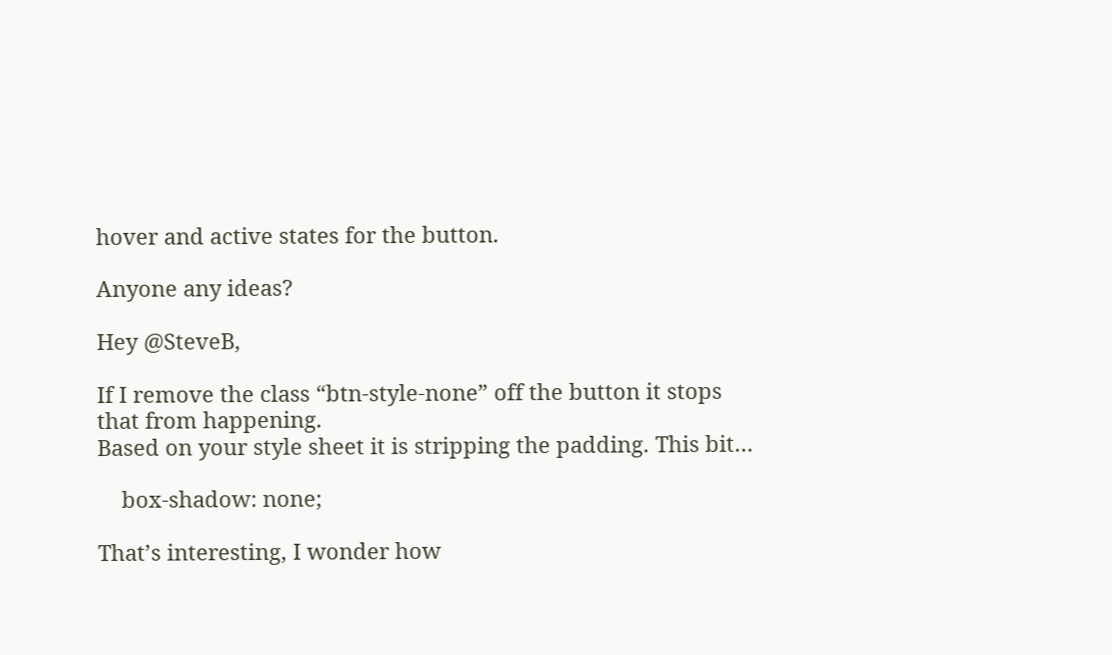hover and active states for the button.

Anyone any ideas?

Hey @SteveB,

If I remove the class “btn-style-none” off the button it stops that from happening.
Based on your style sheet it is stripping the padding. This bit…

    box-shadow: none;

That’s interesting, I wonder how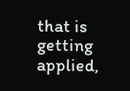that is getting applied,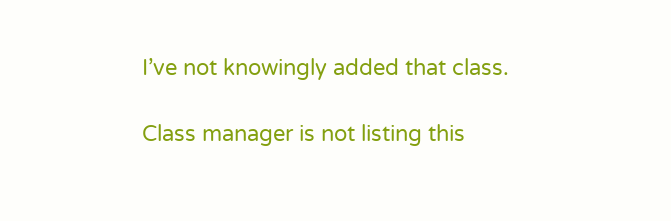I’ve not knowingly added that class.

Class manager is not listing this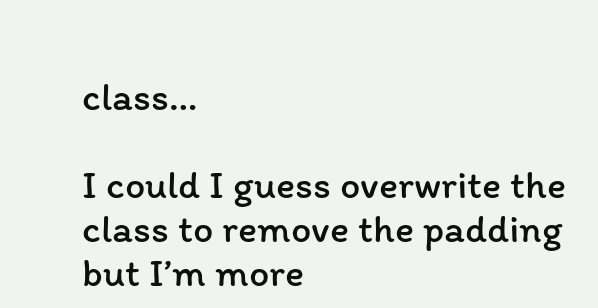class…

I could I guess overwrite the class to remove the padding but I’m more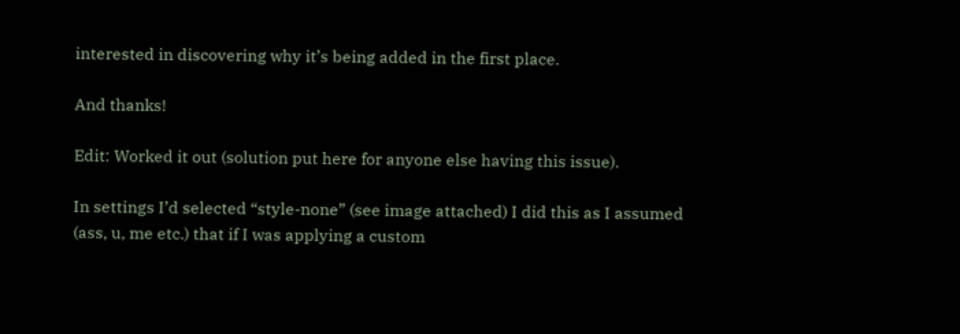interested in discovering why it’s being added in the first place.

And thanks!

Edit: Worked it out (solution put here for anyone else having this issue).

In settings I’d selected “style-none” (see image attached) I did this as I assumed (ass, u, me etc.) that if I was applying a custom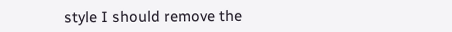style I should remove the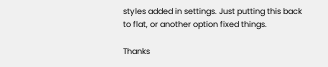styles added in settings. Just putting this back to flat, or another option fixed things.

Thanks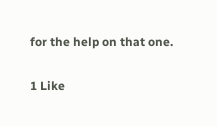for the help on that one.

1 Like